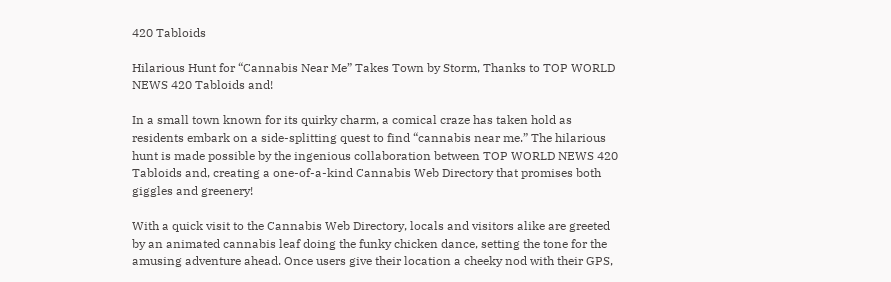420 Tabloids

Hilarious Hunt for “Cannabis Near Me” Takes Town by Storm, Thanks to TOP WORLD NEWS 420 Tabloids and!

In a small town known for its quirky charm, a comical craze has taken hold as residents embark on a side-splitting quest to find “cannabis near me.” The hilarious hunt is made possible by the ingenious collaboration between TOP WORLD NEWS 420 Tabloids and, creating a one-of-a-kind Cannabis Web Directory that promises both giggles and greenery!

With a quick visit to the Cannabis Web Directory, locals and visitors alike are greeted by an animated cannabis leaf doing the funky chicken dance, setting the tone for the amusing adventure ahead. Once users give their location a cheeky nod with their GPS,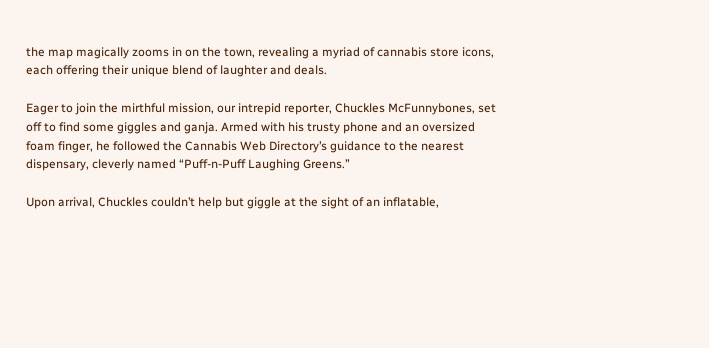the map magically zooms in on the town, revealing a myriad of cannabis store icons, each offering their unique blend of laughter and deals.

Eager to join the mirthful mission, our intrepid reporter, Chuckles McFunnybones, set off to find some giggles and ganja. Armed with his trusty phone and an oversized foam finger, he followed the Cannabis Web Directory’s guidance to the nearest dispensary, cleverly named “Puff-n-Puff Laughing Greens.”

Upon arrival, Chuckles couldn’t help but giggle at the sight of an inflatable,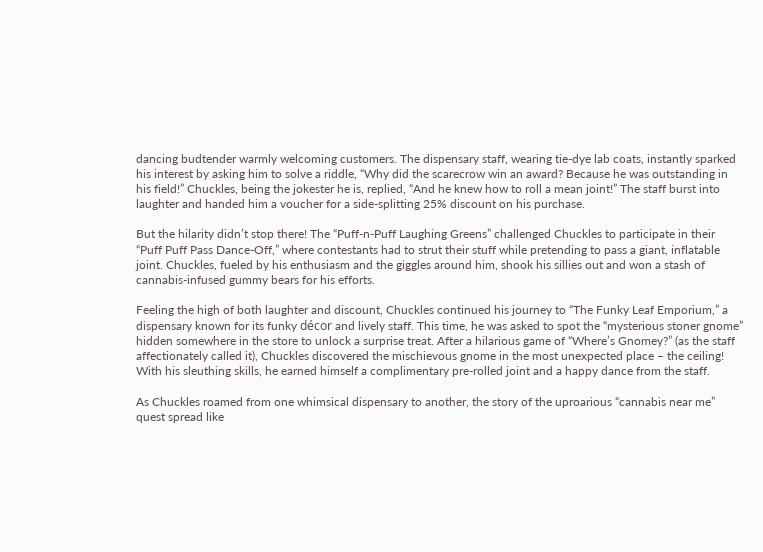dancing budtender warmly welcoming customers. The dispensary staff, wearing tie-dye lab coats, instantly sparked his interest by asking him to solve a riddle, “Why did the scarecrow win an award? Because he was outstanding in his field!” Chuckles, being the jokester he is, replied, “And he knew how to roll a mean joint!” The staff burst into laughter and handed him a voucher for a side-splitting 25% discount on his purchase.

But the hilarity didn’t stop there! The “Puff-n-Puff Laughing Greens” challenged Chuckles to participate in their “Puff Puff Pass Dance-Off,” where contestants had to strut their stuff while pretending to pass a giant, inflatable joint. Chuckles, fueled by his enthusiasm and the giggles around him, shook his sillies out and won a stash of cannabis-infused gummy bears for his efforts.

Feeling the high of both laughter and discount, Chuckles continued his journey to “The Funky Leaf Emporium,” a dispensary known for its funky décor and lively staff. This time, he was asked to spot the “mysterious stoner gnome” hidden somewhere in the store to unlock a surprise treat. After a hilarious game of “Where’s Gnomey?” (as the staff affectionately called it), Chuckles discovered the mischievous gnome in the most unexpected place – the ceiling! With his sleuthing skills, he earned himself a complimentary pre-rolled joint and a happy dance from the staff.

As Chuckles roamed from one whimsical dispensary to another, the story of the uproarious “cannabis near me” quest spread like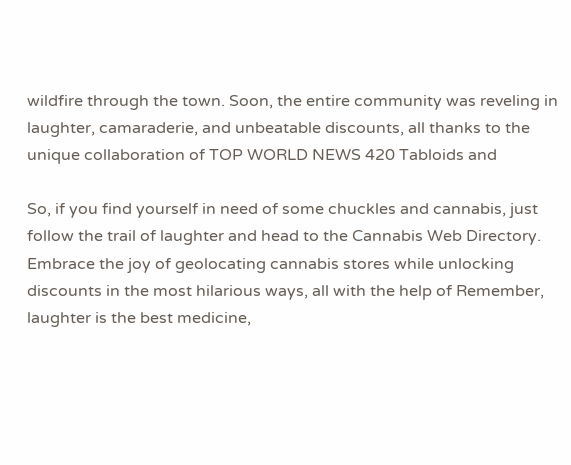wildfire through the town. Soon, the entire community was reveling in laughter, camaraderie, and unbeatable discounts, all thanks to the unique collaboration of TOP WORLD NEWS 420 Tabloids and

So, if you find yourself in need of some chuckles and cannabis, just follow the trail of laughter and head to the Cannabis Web Directory. Embrace the joy of geolocating cannabis stores while unlocking discounts in the most hilarious ways, all with the help of Remember, laughter is the best medicine,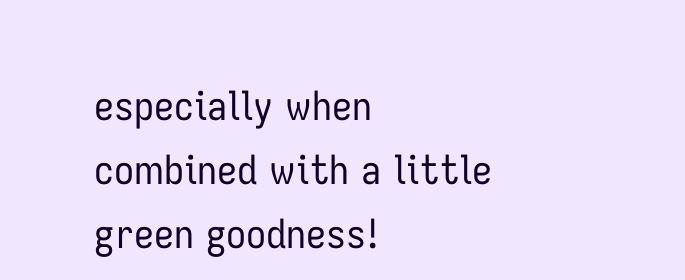especially when combined with a little green goodness!